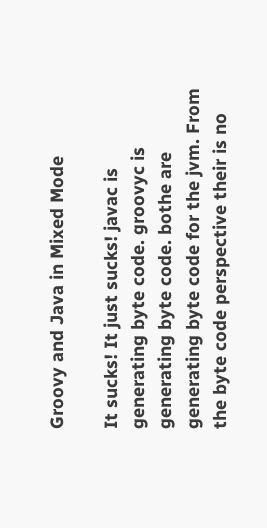Groovy and Java in Mixed Mode

It sucks! It just sucks! javac is generating byte code. groovyc is generating byte code. bothe are generating byte code for the jvm. From the byte code perspective their is no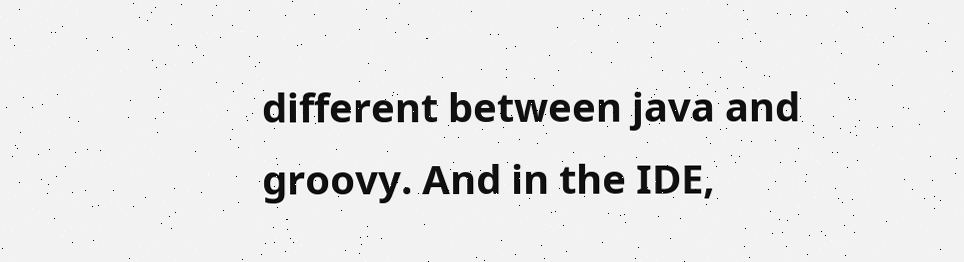different between java and groovy. And in the IDE,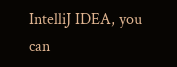IntelliJ IDEA, you can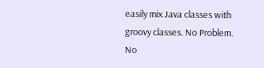easily mix Java classes with groovy classes. No Problem. No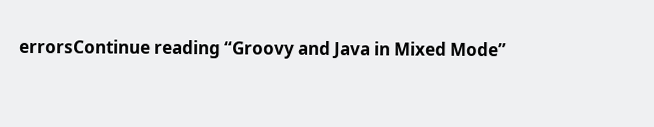errorsContinue reading “Groovy and Java in Mixed Mode”